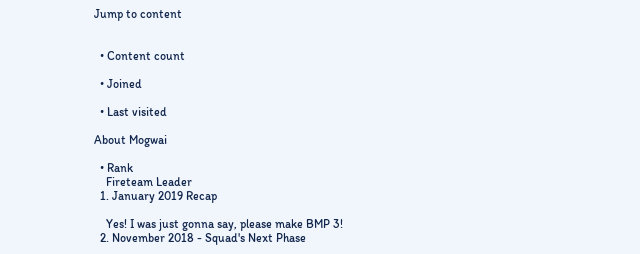Jump to content


  • Content count

  • Joined

  • Last visited

About Mogwai

  • Rank
    Fireteam Leader
  1. January 2019 Recap

    Yes! I was just gonna say, please make BMP 3!
  2. November 2018 - Squad's Next Phase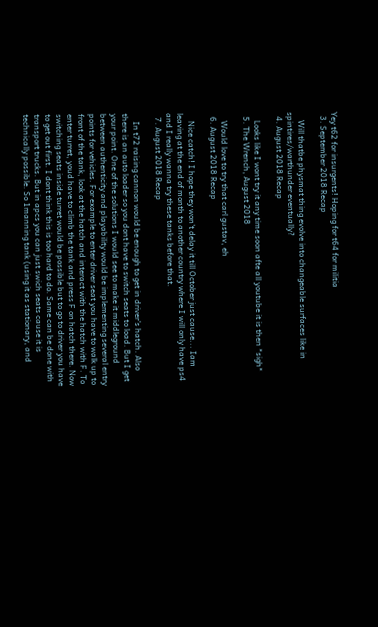Yey t62 for insurgents! Hoping for t64 for militia
  3. September 2018 Recap

    Will thatbe physmat thing evolve into changeable surfaces like in spintires/warthunder eventually?
  4. August 2018 Recap

    Looks like I wont try it any time soon afte all youtube it is then *sigh*
  5. The Wrench, August 2018

    Would love to try that carl gustav, eh
  6. August 2018 Recap

    Nice catch! I hope they won't delay it till October just cause... Iam leaving at the end of month to another country where I will only have ps4 and I really wanna try these tanks before that.
  7. August 2018 Recap

    In t72 raising cannon would be enough to get in driver's hatch. Also there is an auto loader so you dont have to switch seats to load. But I get your point. One of the solutions I would see to make it middleground between authenticity and playability would be implementing several entry points for vehicles. For example to enter driver seat you have to walk up to front of the tank, look at the hatch and interact with the hatch with F. To enter turret, youd have to climb the tank and press F on hatch there. Now switching seats inside turret would be possible but to go to driver you have to get out first. I dont think this is too hard to do. Same can be done with transport trucks. But in apcs you can just swich seats cause it is technically possible. So 1manning tank (using it as stationary, and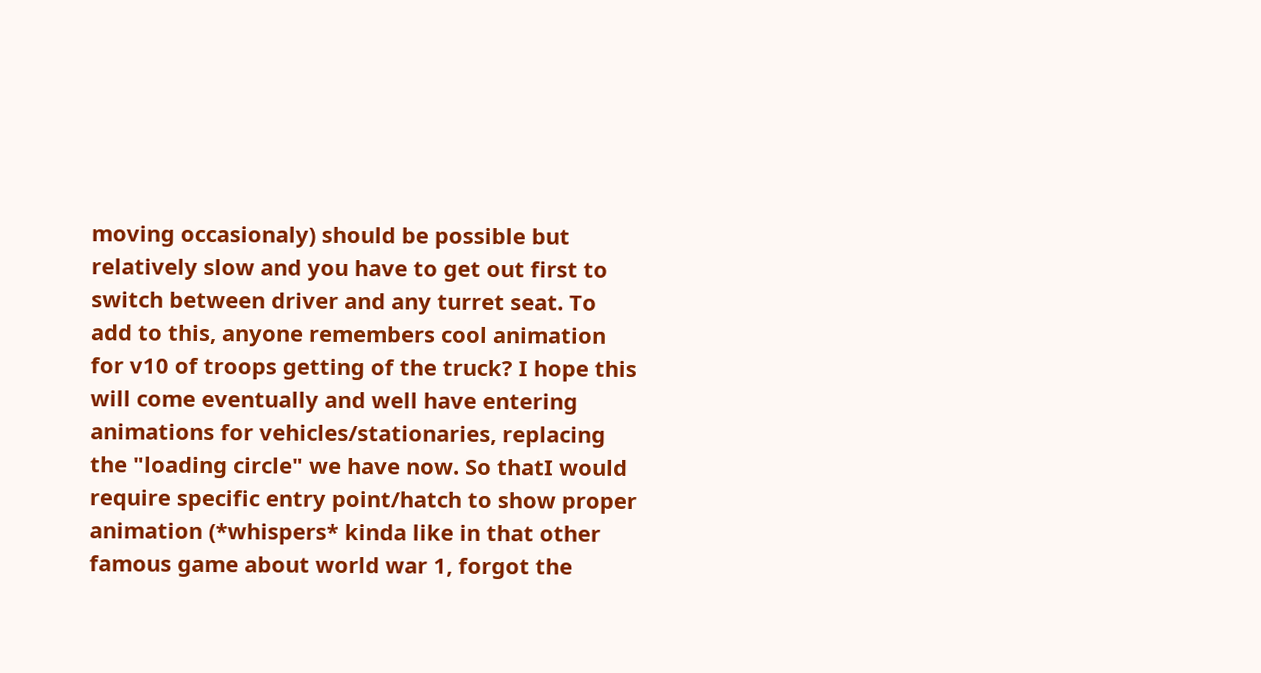moving occasionaly) should be possible but relatively slow and you have to get out first to switch between driver and any turret seat. To add to this, anyone remembers cool animation for v10 of troops getting of the truck? I hope this will come eventually and well have entering animations for vehicles/stationaries, replacing the "loading circle" we have now. So thatI would require specific entry point/hatch to show proper animation (*whispers* kinda like in that other famous game about world war 1, forgot the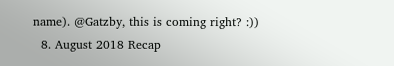name). @Gatzby, this is coming right? :))
  8. August 2018 Recap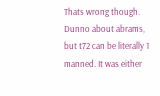Thats wrong though. Dunno about abrams, but t72 can be literally 1 manned. It was either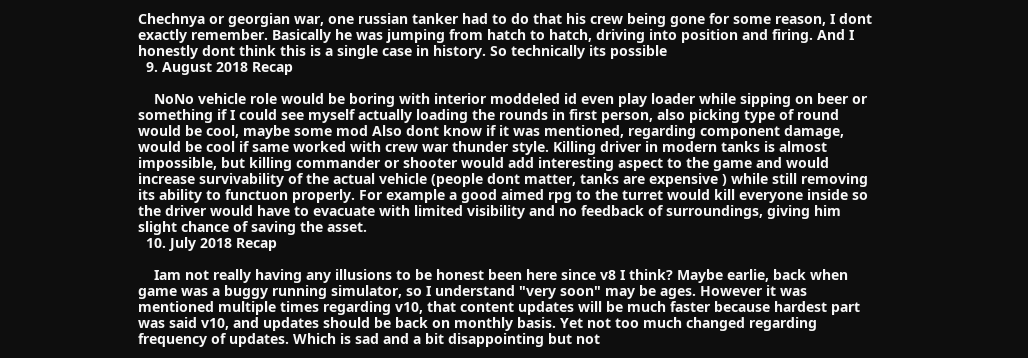Chechnya or georgian war, one russian tanker had to do that his crew being gone for some reason, I dont exactly remember. Basically he was jumping from hatch to hatch, driving into position and firing. And I honestly dont think this is a single case in history. So technically its possible
  9. August 2018 Recap

    NoNo vehicle role would be boring with interior moddeled id even play loader while sipping on beer or something if I could see myself actually loading the rounds in first person, also picking type of round would be cool, maybe some mod Also dont know if it was mentioned, regarding component damage, would be cool if same worked with crew war thunder style. Killing driver in modern tanks is almost impossible, but killing commander or shooter would add interesting aspect to the game and would increase survivability of the actual vehicle (people dont matter, tanks are expensive ) while still removing its ability to functuon properly. For example a good aimed rpg to the turret would kill everyone inside so the driver would have to evacuate with limited visibility and no feedback of surroundings, giving him slight chance of saving the asset.
  10. July 2018 Recap

    Iam not really having any illusions to be honest been here since v8 I think? Maybe earlie, back when game was a buggy running simulator, so I understand "very soon" may be ages. However it was mentioned multiple times regarding v10, that content updates will be much faster because hardest part was said v10, and updates should be back on monthly basis. Yet not too much changed regarding frequency of updates. Which is sad and a bit disappointing but not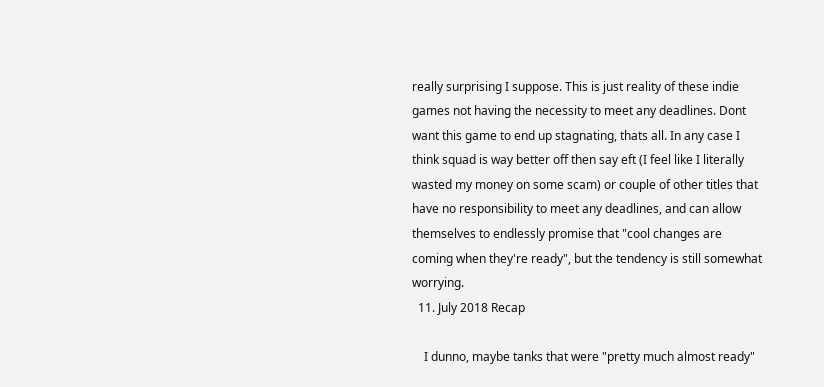really surprising I suppose. This is just reality of these indie games not having the necessity to meet any deadlines. Dont want this game to end up stagnating, thats all. In any case I think squad is way better off then say eft (I feel like I literally wasted my money on some scam) or couple of other titles that have no responsibility to meet any deadlines, and can allow themselves to endlessly promise that "cool changes are coming when they're ready", but the tendency is still somewhat worrying.
  11. July 2018 Recap

    I dunno, maybe tanks that were "pretty much almost ready"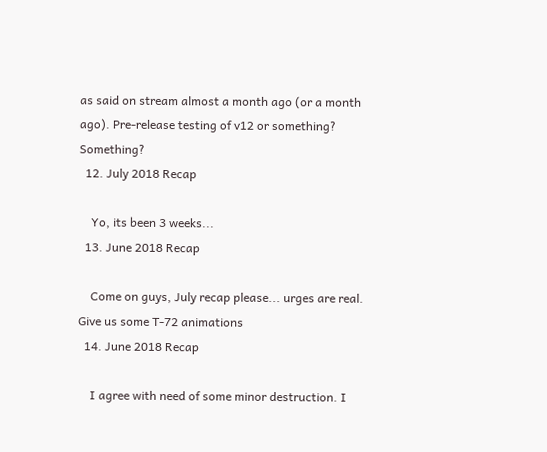as said on stream almost a month ago (or a month ago). Pre-release testing of v12 or something? Something?
  12. July 2018 Recap

    Yo, its been 3 weeks...
  13. June 2018 Recap

    Come on guys, July recap please... urges are real. Give us some T-72 animations
  14. June 2018 Recap

    I agree with need of some minor destruction. I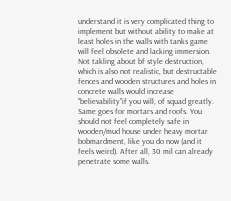understand it is very complicated thing to implement but without ability to make at least holes in the walls with tanks game will feel obsolete and lacking immersion. Not takling about bf style destruction, which is also not realistic, but destructable fences and wooden structures and holes in concrete walls would increase "believability"if you will, of squad greatly. Same goes for mortars and roofs. You should not feel completely safe in wooden/mud house under heavy mortar bobmardment, like you do now (and it feels weird). After all, 30 mil can already penetrate some walls.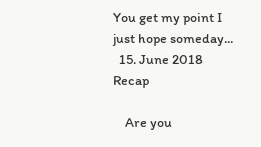You get my point I just hope someday...
  15. June 2018 Recap

    Are you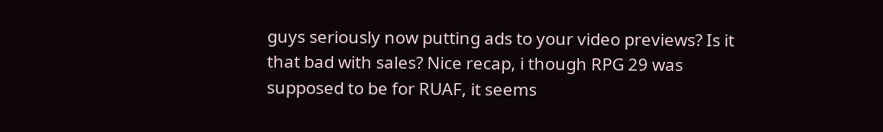guys seriously now putting ads to your video previews? Is it that bad with sales? Nice recap, i though RPG 29 was supposed to be for RUAF, it seems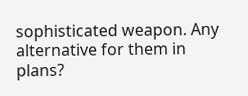sophisticated weapon. Any alternative for them in plans?